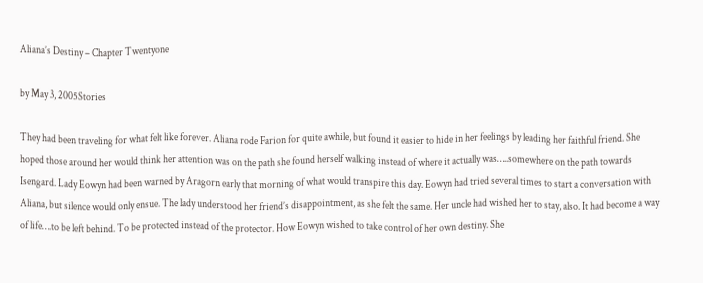Aliana’s Destiny – Chapter Twentyone

by May 3, 2005Stories

They had been traveling for what felt like forever. Aliana rode Farion for quite awhile, but found it easier to hide in her feelings by leading her faithful friend. She hoped those around her would think her attention was on the path she found herself walking instead of where it actually was…..somewhere on the path towards Isengard. Lady Eowyn had been warned by Aragorn early that morning of what would transpire this day. Eowyn had tried several times to start a conversation with Aliana, but silence would only ensue. The lady understood her friend’s disappointment, as she felt the same. Her uncle had wished her to stay, also. It had become a way of life….to be left behind. To be protected instead of the protector. How Eowyn wished to take control of her own destiny. She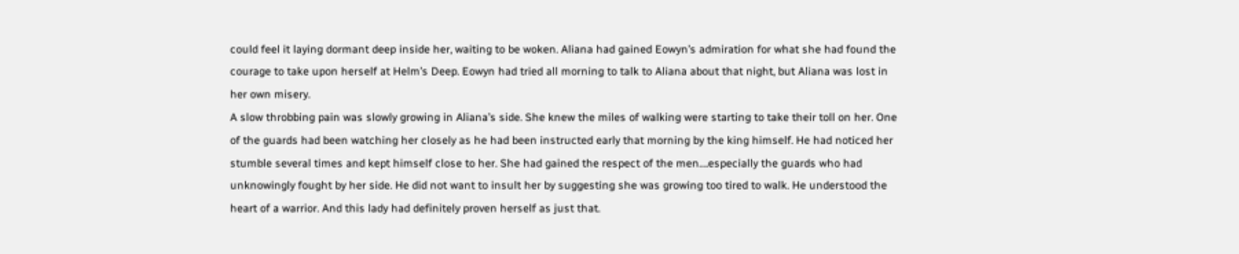could feel it laying dormant deep inside her, waiting to be woken. Aliana had gained Eowyn’s admiration for what she had found the courage to take upon herself at Helm’s Deep. Eowyn had tried all morning to talk to Aliana about that night, but Aliana was lost in her own misery.
A slow throbbing pain was slowly growing in Aliana’s side. She knew the miles of walking were starting to take their toll on her. One of the guards had been watching her closely as he had been instructed early that morning by the king himself. He had noticed her stumble several times and kept himself close to her. She had gained the respect of the men….especially the guards who had unknowingly fought by her side. He did not want to insult her by suggesting she was growing too tired to walk. He understood the heart of a warrior. And this lady had definitely proven herself as just that.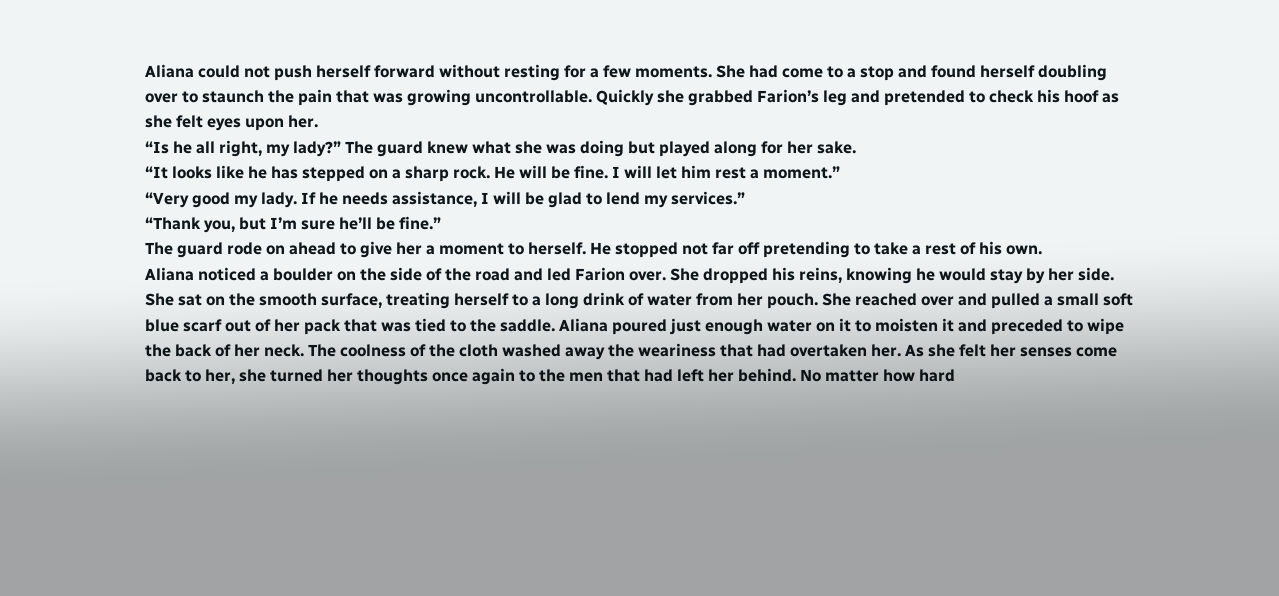Aliana could not push herself forward without resting for a few moments. She had come to a stop and found herself doubling over to staunch the pain that was growing uncontrollable. Quickly she grabbed Farion’s leg and pretended to check his hoof as she felt eyes upon her.
“Is he all right, my lady?” The guard knew what she was doing but played along for her sake.
“It looks like he has stepped on a sharp rock. He will be fine. I will let him rest a moment.”
“Very good my lady. If he needs assistance, I will be glad to lend my services.”
“Thank you, but I’m sure he’ll be fine.”
The guard rode on ahead to give her a moment to herself. He stopped not far off pretending to take a rest of his own.
Aliana noticed a boulder on the side of the road and led Farion over. She dropped his reins, knowing he would stay by her side. She sat on the smooth surface, treating herself to a long drink of water from her pouch. She reached over and pulled a small soft blue scarf out of her pack that was tied to the saddle. Aliana poured just enough water on it to moisten it and preceded to wipe the back of her neck. The coolness of the cloth washed away the weariness that had overtaken her. As she felt her senses come back to her, she turned her thoughts once again to the men that had left her behind. No matter how hard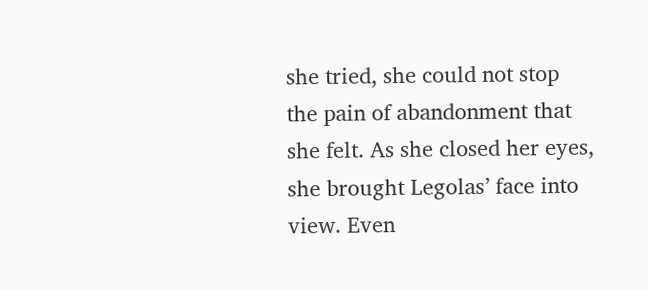she tried, she could not stop the pain of abandonment that she felt. As she closed her eyes, she brought Legolas’ face into view. Even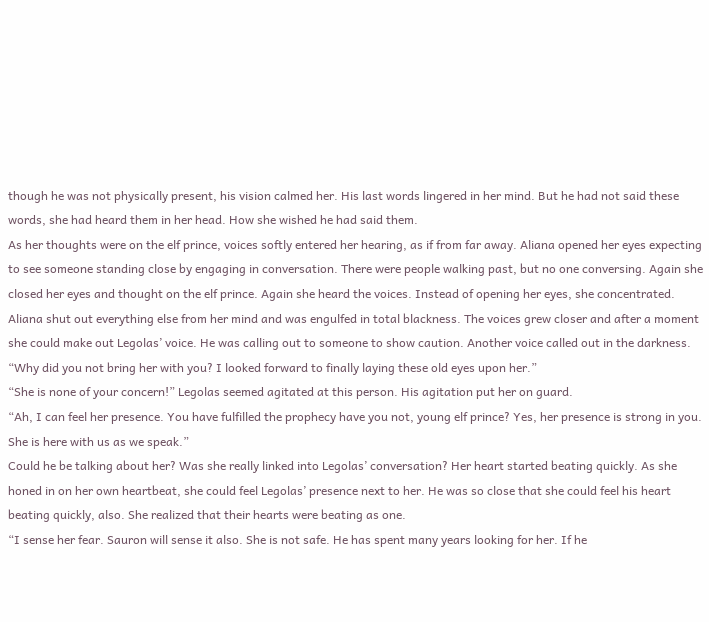though he was not physically present, his vision calmed her. His last words lingered in her mind. But he had not said these words, she had heard them in her head. How she wished he had said them.
As her thoughts were on the elf prince, voices softly entered her hearing, as if from far away. Aliana opened her eyes expecting to see someone standing close by engaging in conversation. There were people walking past, but no one conversing. Again she closed her eyes and thought on the elf prince. Again she heard the voices. Instead of opening her eyes, she concentrated. Aliana shut out everything else from her mind and was engulfed in total blackness. The voices grew closer and after a moment she could make out Legolas’ voice. He was calling out to someone to show caution. Another voice called out in the darkness. “Why did you not bring her with you? I looked forward to finally laying these old eyes upon her.”
“She is none of your concern!” Legolas seemed agitated at this person. His agitation put her on guard.
“Ah, I can feel her presence. You have fulfilled the prophecy have you not, young elf prince? Yes, her presence is strong in you. She is here with us as we speak.”
Could he be talking about her? Was she really linked into Legolas’ conversation? Her heart started beating quickly. As she honed in on her own heartbeat, she could feel Legolas’ presence next to her. He was so close that she could feel his heart beating quickly, also. She realized that their hearts were beating as one.
“I sense her fear. Sauron will sense it also. She is not safe. He has spent many years looking for her. If he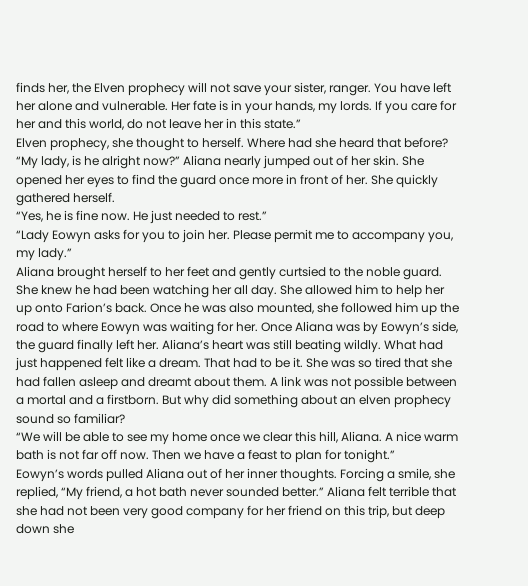finds her, the Elven prophecy will not save your sister, ranger. You have left her alone and vulnerable. Her fate is in your hands, my lords. If you care for her and this world, do not leave her in this state.”
Elven prophecy, she thought to herself. Where had she heard that before?
“My lady, is he alright now?” Aliana nearly jumped out of her skin. She opened her eyes to find the guard once more in front of her. She quickly gathered herself.
“Yes, he is fine now. He just needed to rest.”
“Lady Eowyn asks for you to join her. Please permit me to accompany you, my lady.”
Aliana brought herself to her feet and gently curtsied to the noble guard. She knew he had been watching her all day. She allowed him to help her up onto Farion’s back. Once he was also mounted, she followed him up the road to where Eowyn was waiting for her. Once Aliana was by Eowyn’s side, the guard finally left her. Aliana’s heart was still beating wildly. What had just happened felt like a dream. That had to be it. She was so tired that she had fallen asleep and dreamt about them. A link was not possible between a mortal and a firstborn. But why did something about an elven prophecy sound so familiar?
“We will be able to see my home once we clear this hill, Aliana. A nice warm bath is not far off now. Then we have a feast to plan for tonight.”
Eowyn’s words pulled Aliana out of her inner thoughts. Forcing a smile, she replied, “My friend, a hot bath never sounded better.” Aliana felt terrible that she had not been very good company for her friend on this trip, but deep down she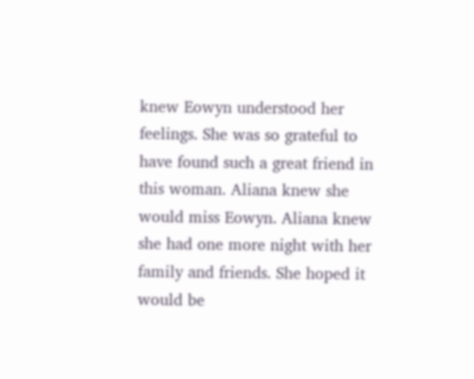knew Eowyn understood her feelings. She was so grateful to have found such a great friend in this woman. Aliana knew she would miss Eowyn. Aliana knew she had one more night with her family and friends. She hoped it would be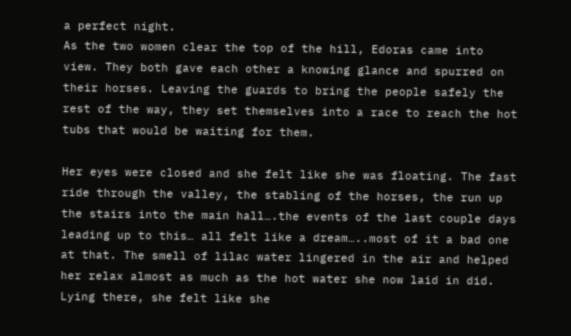a perfect night.
As the two women clear the top of the hill, Edoras came into view. They both gave each other a knowing glance and spurred on their horses. Leaving the guards to bring the people safely the rest of the way, they set themselves into a race to reach the hot tubs that would be waiting for them.

Her eyes were closed and she felt like she was floating. The fast ride through the valley, the stabling of the horses, the run up the stairs into the main hall….the events of the last couple days leading up to this… all felt like a dream…..most of it a bad one at that. The smell of lilac water lingered in the air and helped her relax almost as much as the hot water she now laid in did. Lying there, she felt like she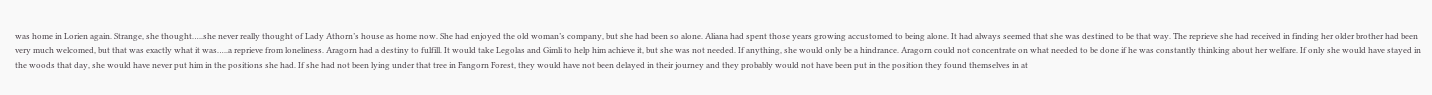was home in Lorien again. Strange, she thought…..she never really thought of Lady Athorn’s house as home now. She had enjoyed the old woman’s company, but she had been so alone. Aliana had spent those years growing accustomed to being alone. It had always seemed that she was destined to be that way. The reprieve she had received in finding her older brother had been very much welcomed, but that was exactly what it was…..a reprieve from loneliness. Aragorn had a destiny to fulfill. It would take Legolas and Gimli to help him achieve it, but she was not needed. If anything, she would only be a hindrance. Aragorn could not concentrate on what needed to be done if he was constantly thinking about her welfare. If only she would have stayed in the woods that day, she would have never put him in the positions she had. If she had not been lying under that tree in Fangorn Forest, they would have not been delayed in their journey and they probably would not have been put in the position they found themselves in at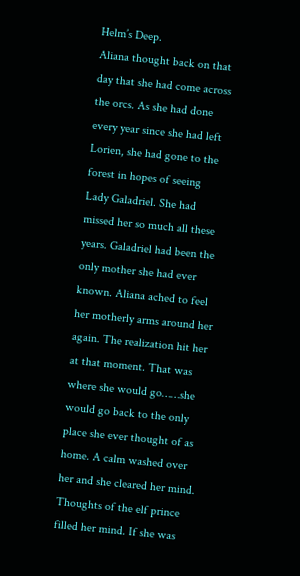Helm’s Deep.
Aliana thought back on that day that she had come across the orcs. As she had done every year since she had left Lorien, she had gone to the forest in hopes of seeing Lady Galadriel. She had missed her so much all these years. Galadriel had been the only mother she had ever known. Aliana ached to feel her motherly arms around her again. The realization hit her at that moment. That was where she would go……she would go back to the only place she ever thought of as home. A calm washed over her and she cleared her mind. Thoughts of the elf prince filled her mind. If she was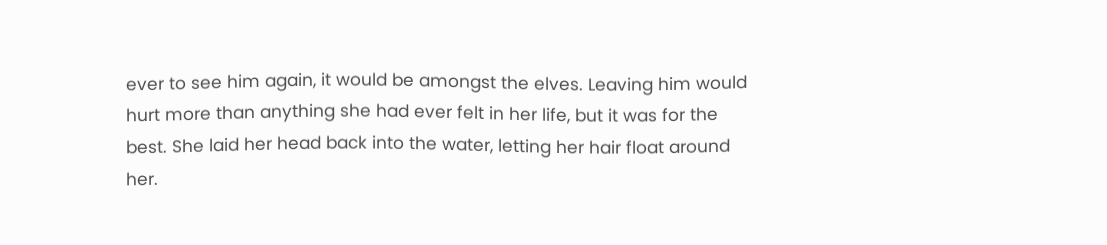ever to see him again, it would be amongst the elves. Leaving him would hurt more than anything she had ever felt in her life, but it was for the best. She laid her head back into the water, letting her hair float around her.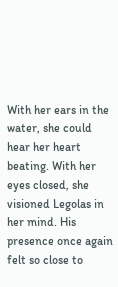With her ears in the water, she could hear her heart beating. With her eyes closed, she visioned Legolas in her mind. His presence once again felt so close to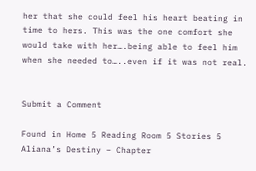her that she could feel his heart beating in time to hers. This was the one comfort she would take with her….being able to feel him when she needed to…..even if it was not real.


Submit a Comment

Found in Home 5 Reading Room 5 Stories 5 Aliana’s Destiny – Chapter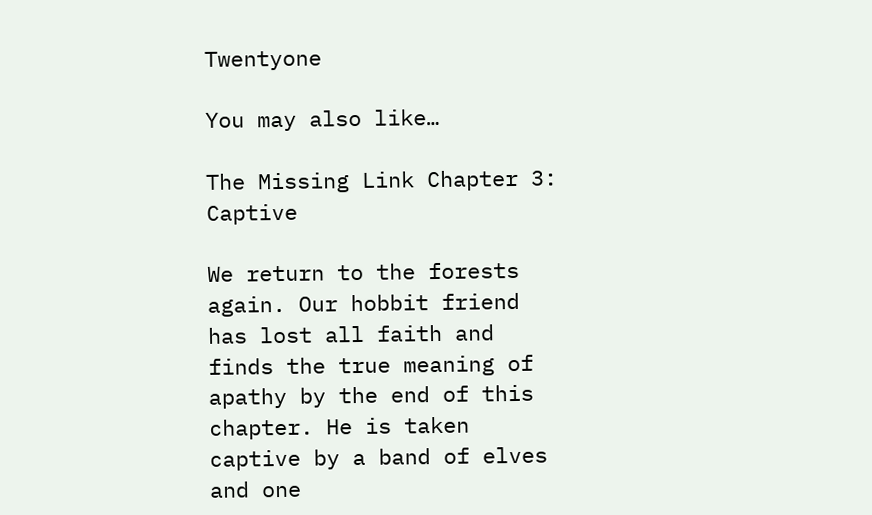Twentyone

You may also like…

The Missing Link Chapter 3: Captive

We return to the forests again. Our hobbit friend has lost all faith and finds the true meaning of apathy by the end of this chapter. He is taken captive by a band of elves and one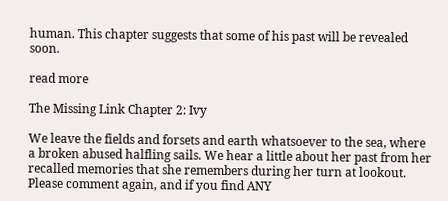human. This chapter suggests that some of his past will be revealed soon.

read more

The Missing Link Chapter 2: Ivy

We leave the fields and forsets and earth whatsoever to the sea, where a broken abused halfling sails. We hear a little about her past from her recalled memories that she remembers during her turn at lookout. Please comment again, and if you find ANY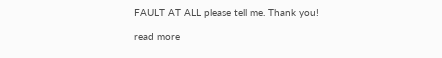FAULT AT ALL please tell me. Thank you!

read more